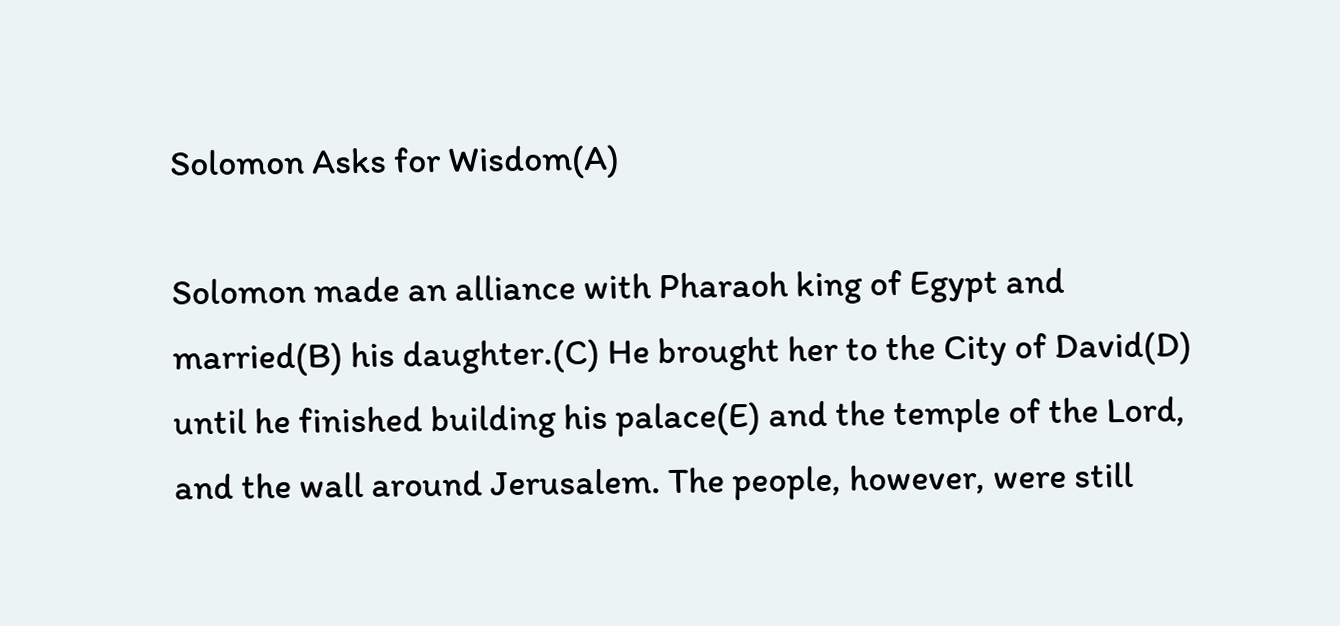Solomon Asks for Wisdom(A)

Solomon made an alliance with Pharaoh king of Egypt and married(B) his daughter.(C) He brought her to the City of David(D) until he finished building his palace(E) and the temple of the Lord, and the wall around Jerusalem. The people, however, were still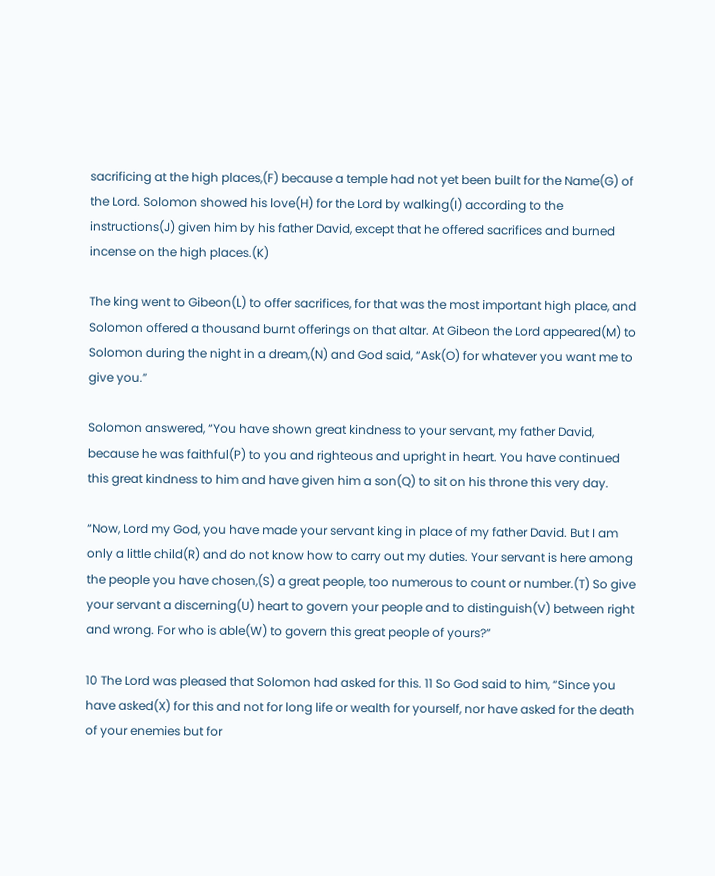sacrificing at the high places,(F) because a temple had not yet been built for the Name(G) of the Lord. Solomon showed his love(H) for the Lord by walking(I) according to the instructions(J) given him by his father David, except that he offered sacrifices and burned incense on the high places.(K)

The king went to Gibeon(L) to offer sacrifices, for that was the most important high place, and Solomon offered a thousand burnt offerings on that altar. At Gibeon the Lord appeared(M) to Solomon during the night in a dream,(N) and God said, “Ask(O) for whatever you want me to give you.”

Solomon answered, “You have shown great kindness to your servant, my father David, because he was faithful(P) to you and righteous and upright in heart. You have continued this great kindness to him and have given him a son(Q) to sit on his throne this very day.

“Now, Lord my God, you have made your servant king in place of my father David. But I am only a little child(R) and do not know how to carry out my duties. Your servant is here among the people you have chosen,(S) a great people, too numerous to count or number.(T) So give your servant a discerning(U) heart to govern your people and to distinguish(V) between right and wrong. For who is able(W) to govern this great people of yours?”

10 The Lord was pleased that Solomon had asked for this. 11 So God said to him, “Since you have asked(X) for this and not for long life or wealth for yourself, nor have asked for the death of your enemies but for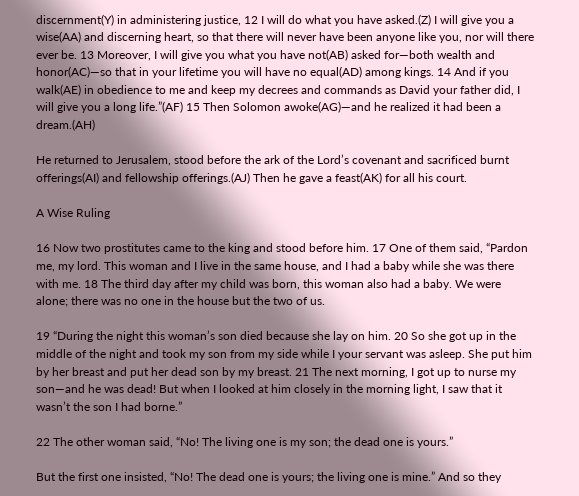discernment(Y) in administering justice, 12 I will do what you have asked.(Z) I will give you a wise(AA) and discerning heart, so that there will never have been anyone like you, nor will there ever be. 13 Moreover, I will give you what you have not(AB) asked for—both wealth and honor(AC)—so that in your lifetime you will have no equal(AD) among kings. 14 And if you walk(AE) in obedience to me and keep my decrees and commands as David your father did, I will give you a long life.”(AF) 15 Then Solomon awoke(AG)—and he realized it had been a dream.(AH)

He returned to Jerusalem, stood before the ark of the Lord’s covenant and sacrificed burnt offerings(AI) and fellowship offerings.(AJ) Then he gave a feast(AK) for all his court.

A Wise Ruling

16 Now two prostitutes came to the king and stood before him. 17 One of them said, “Pardon me, my lord. This woman and I live in the same house, and I had a baby while she was there with me. 18 The third day after my child was born, this woman also had a baby. We were alone; there was no one in the house but the two of us.

19 “During the night this woman’s son died because she lay on him. 20 So she got up in the middle of the night and took my son from my side while I your servant was asleep. She put him by her breast and put her dead son by my breast. 21 The next morning, I got up to nurse my son—and he was dead! But when I looked at him closely in the morning light, I saw that it wasn’t the son I had borne.”

22 The other woman said, “No! The living one is my son; the dead one is yours.”

But the first one insisted, “No! The dead one is yours; the living one is mine.” And so they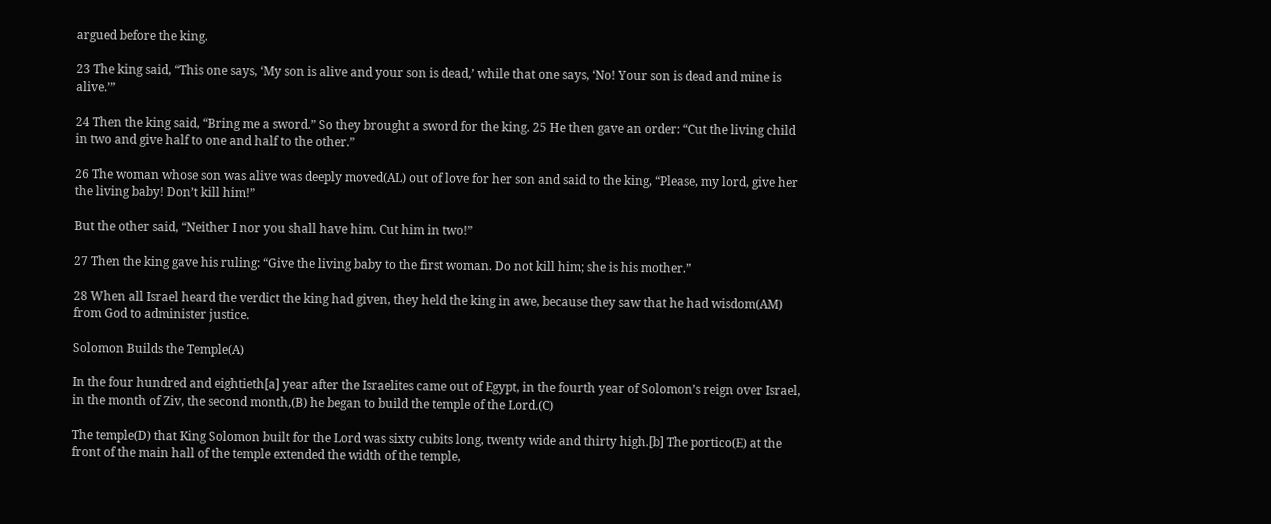argued before the king.

23 The king said, “This one says, ‘My son is alive and your son is dead,’ while that one says, ‘No! Your son is dead and mine is alive.’”

24 Then the king said, “Bring me a sword.” So they brought a sword for the king. 25 He then gave an order: “Cut the living child in two and give half to one and half to the other.”

26 The woman whose son was alive was deeply moved(AL) out of love for her son and said to the king, “Please, my lord, give her the living baby! Don’t kill him!”

But the other said, “Neither I nor you shall have him. Cut him in two!”

27 Then the king gave his ruling: “Give the living baby to the first woman. Do not kill him; she is his mother.”

28 When all Israel heard the verdict the king had given, they held the king in awe, because they saw that he had wisdom(AM) from God to administer justice.

Solomon Builds the Temple(A)

In the four hundred and eightieth[a] year after the Israelites came out of Egypt, in the fourth year of Solomon’s reign over Israel, in the month of Ziv, the second month,(B) he began to build the temple of the Lord.(C)

The temple(D) that King Solomon built for the Lord was sixty cubits long, twenty wide and thirty high.[b] The portico(E) at the front of the main hall of the temple extended the width of the temple,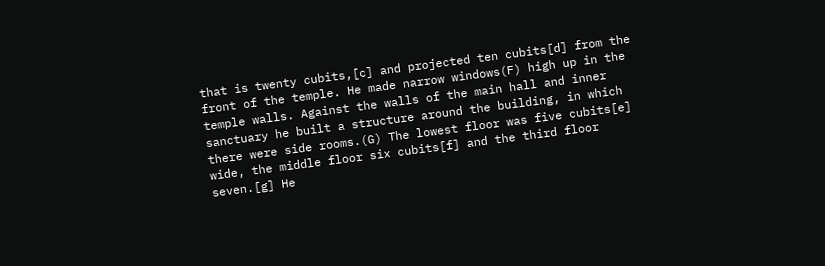that is twenty cubits,[c] and projected ten cubits[d] from the front of the temple. He made narrow windows(F) high up in the temple walls. Against the walls of the main hall and inner sanctuary he built a structure around the building, in which there were side rooms.(G) The lowest floor was five cubits[e] wide, the middle floor six cubits[f] and the third floor seven.[g] He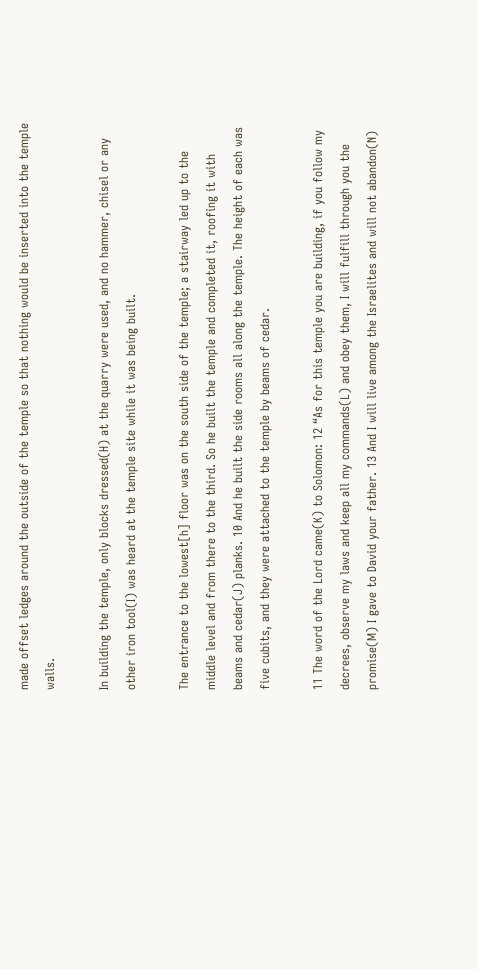made offset ledges around the outside of the temple so that nothing would be inserted into the temple walls.

In building the temple, only blocks dressed(H) at the quarry were used, and no hammer, chisel or any other iron tool(I) was heard at the temple site while it was being built.

The entrance to the lowest[h] floor was on the south side of the temple; a stairway led up to the middle level and from there to the third. So he built the temple and completed it, roofing it with beams and cedar(J) planks. 10 And he built the side rooms all along the temple. The height of each was five cubits, and they were attached to the temple by beams of cedar.

11 The word of the Lord came(K) to Solomon: 12 “As for this temple you are building, if you follow my decrees, observe my laws and keep all my commands(L) and obey them, I will fulfill through you the promise(M) I gave to David your father. 13 And I will live among the Israelites and will not abandon(N)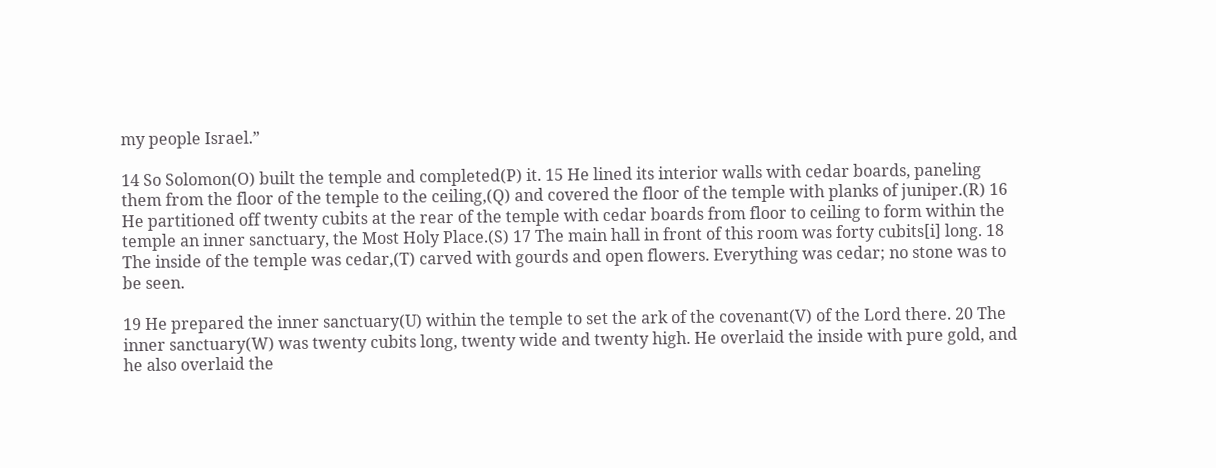my people Israel.”

14 So Solomon(O) built the temple and completed(P) it. 15 He lined its interior walls with cedar boards, paneling them from the floor of the temple to the ceiling,(Q) and covered the floor of the temple with planks of juniper.(R) 16 He partitioned off twenty cubits at the rear of the temple with cedar boards from floor to ceiling to form within the temple an inner sanctuary, the Most Holy Place.(S) 17 The main hall in front of this room was forty cubits[i] long. 18 The inside of the temple was cedar,(T) carved with gourds and open flowers. Everything was cedar; no stone was to be seen.

19 He prepared the inner sanctuary(U) within the temple to set the ark of the covenant(V) of the Lord there. 20 The inner sanctuary(W) was twenty cubits long, twenty wide and twenty high. He overlaid the inside with pure gold, and he also overlaid the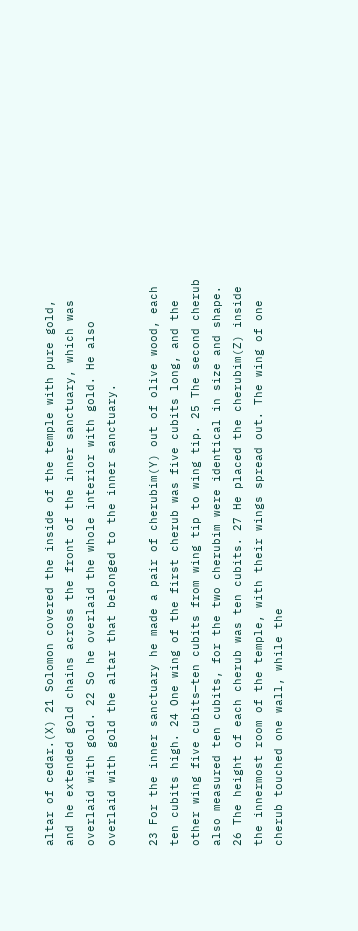altar of cedar.(X) 21 Solomon covered the inside of the temple with pure gold, and he extended gold chains across the front of the inner sanctuary, which was overlaid with gold. 22 So he overlaid the whole interior with gold. He also overlaid with gold the altar that belonged to the inner sanctuary.

23 For the inner sanctuary he made a pair of cherubim(Y) out of olive wood, each ten cubits high. 24 One wing of the first cherub was five cubits long, and the other wing five cubits—ten cubits from wing tip to wing tip. 25 The second cherub also measured ten cubits, for the two cherubim were identical in size and shape. 26 The height of each cherub was ten cubits. 27 He placed the cherubim(Z) inside the innermost room of the temple, with their wings spread out. The wing of one cherub touched one wall, while the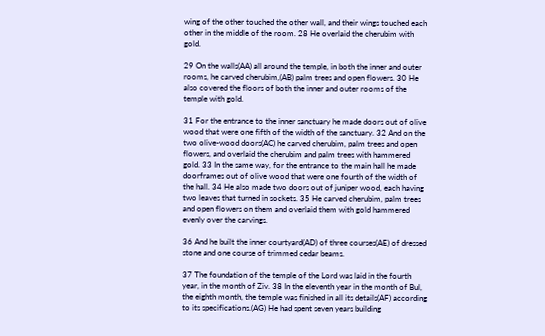wing of the other touched the other wall, and their wings touched each other in the middle of the room. 28 He overlaid the cherubim with gold.

29 On the walls(AA) all around the temple, in both the inner and outer rooms, he carved cherubim,(AB) palm trees and open flowers. 30 He also covered the floors of both the inner and outer rooms of the temple with gold.

31 For the entrance to the inner sanctuary he made doors out of olive wood that were one fifth of the width of the sanctuary. 32 And on the two olive-wood doors(AC) he carved cherubim, palm trees and open flowers, and overlaid the cherubim and palm trees with hammered gold. 33 In the same way, for the entrance to the main hall he made doorframes out of olive wood that were one fourth of the width of the hall. 34 He also made two doors out of juniper wood, each having two leaves that turned in sockets. 35 He carved cherubim, palm trees and open flowers on them and overlaid them with gold hammered evenly over the carvings.

36 And he built the inner courtyard(AD) of three courses(AE) of dressed stone and one course of trimmed cedar beams.

37 The foundation of the temple of the Lord was laid in the fourth year, in the month of Ziv. 38 In the eleventh year in the month of Bul, the eighth month, the temple was finished in all its details(AF) according to its specifications.(AG) He had spent seven years building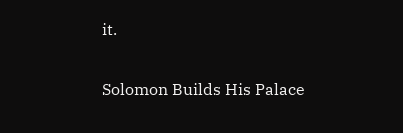it.

Solomon Builds His Palace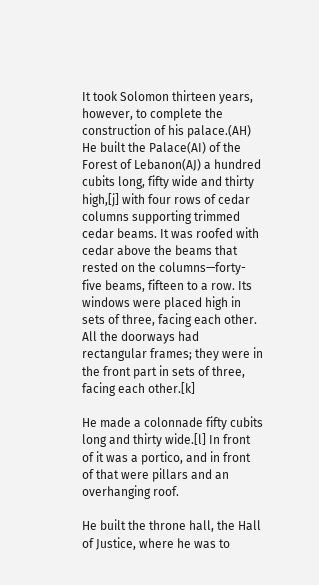It took Solomon thirteen years, however, to complete the construction of his palace.(AH) He built the Palace(AI) of the Forest of Lebanon(AJ) a hundred cubits long, fifty wide and thirty high,[j] with four rows of cedar columns supporting trimmed cedar beams. It was roofed with cedar above the beams that rested on the columns—forty-five beams, fifteen to a row. Its windows were placed high in sets of three, facing each other. All the doorways had rectangular frames; they were in the front part in sets of three, facing each other.[k]

He made a colonnade fifty cubits long and thirty wide.[l] In front of it was a portico, and in front of that were pillars and an overhanging roof.

He built the throne hall, the Hall of Justice, where he was to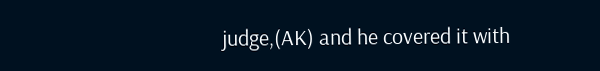judge,(AK) and he covered it with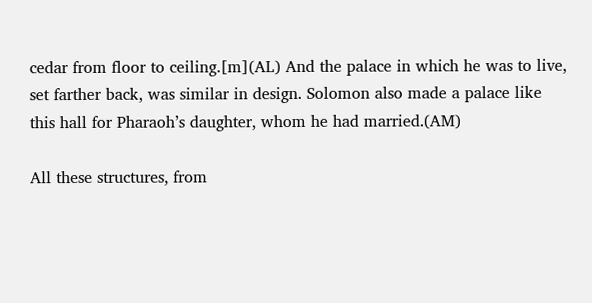cedar from floor to ceiling.[m](AL) And the palace in which he was to live, set farther back, was similar in design. Solomon also made a palace like this hall for Pharaoh’s daughter, whom he had married.(AM)

All these structures, from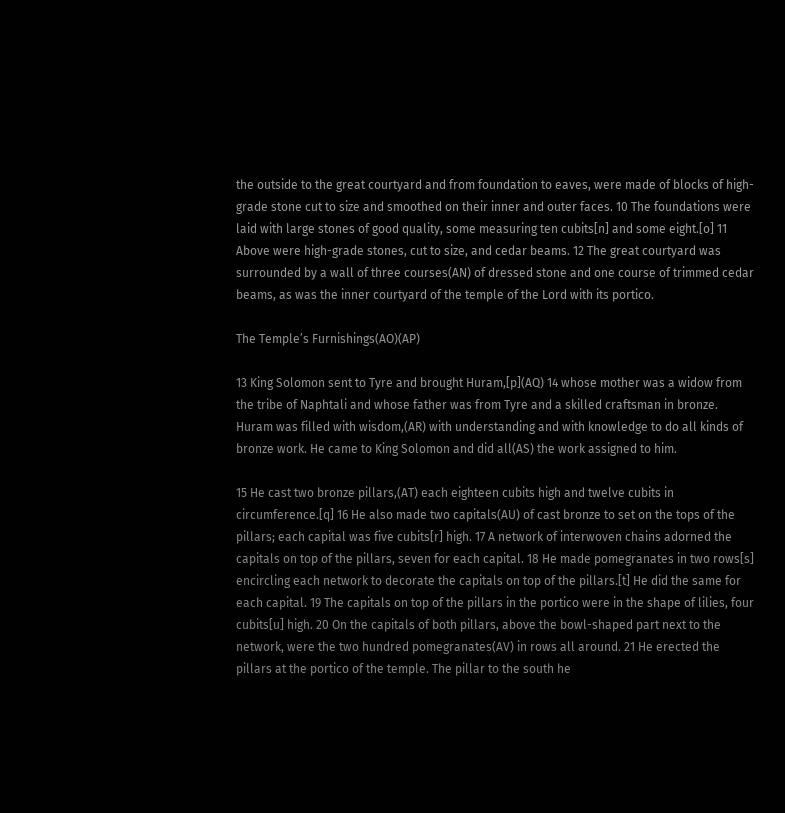the outside to the great courtyard and from foundation to eaves, were made of blocks of high-grade stone cut to size and smoothed on their inner and outer faces. 10 The foundations were laid with large stones of good quality, some measuring ten cubits[n] and some eight.[o] 11 Above were high-grade stones, cut to size, and cedar beams. 12 The great courtyard was surrounded by a wall of three courses(AN) of dressed stone and one course of trimmed cedar beams, as was the inner courtyard of the temple of the Lord with its portico.

The Temple’s Furnishings(AO)(AP)

13 King Solomon sent to Tyre and brought Huram,[p](AQ) 14 whose mother was a widow from the tribe of Naphtali and whose father was from Tyre and a skilled craftsman in bronze. Huram was filled with wisdom,(AR) with understanding and with knowledge to do all kinds of bronze work. He came to King Solomon and did all(AS) the work assigned to him.

15 He cast two bronze pillars,(AT) each eighteen cubits high and twelve cubits in circumference.[q] 16 He also made two capitals(AU) of cast bronze to set on the tops of the pillars; each capital was five cubits[r] high. 17 A network of interwoven chains adorned the capitals on top of the pillars, seven for each capital. 18 He made pomegranates in two rows[s] encircling each network to decorate the capitals on top of the pillars.[t] He did the same for each capital. 19 The capitals on top of the pillars in the portico were in the shape of lilies, four cubits[u] high. 20 On the capitals of both pillars, above the bowl-shaped part next to the network, were the two hundred pomegranates(AV) in rows all around. 21 He erected the pillars at the portico of the temple. The pillar to the south he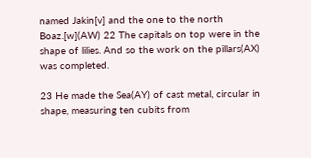named Jakin[v] and the one to the north Boaz.[w](AW) 22 The capitals on top were in the shape of lilies. And so the work on the pillars(AX) was completed.

23 He made the Sea(AY) of cast metal, circular in shape, measuring ten cubits from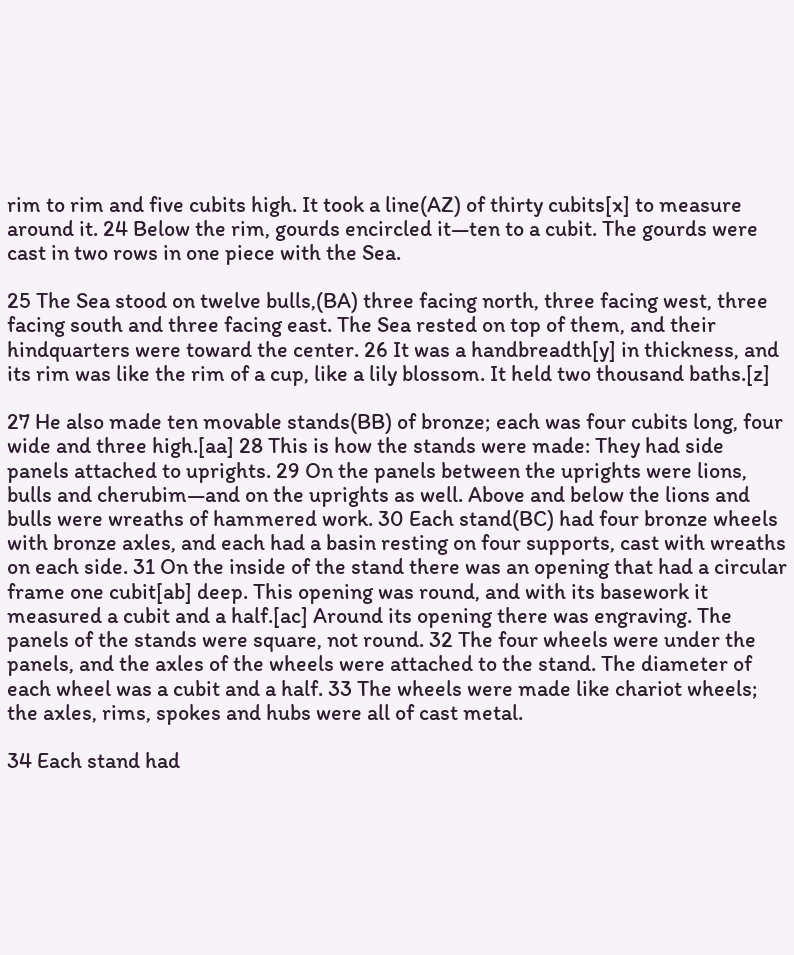rim to rim and five cubits high. It took a line(AZ) of thirty cubits[x] to measure around it. 24 Below the rim, gourds encircled it—ten to a cubit. The gourds were cast in two rows in one piece with the Sea.

25 The Sea stood on twelve bulls,(BA) three facing north, three facing west, three facing south and three facing east. The Sea rested on top of them, and their hindquarters were toward the center. 26 It was a handbreadth[y] in thickness, and its rim was like the rim of a cup, like a lily blossom. It held two thousand baths.[z]

27 He also made ten movable stands(BB) of bronze; each was four cubits long, four wide and three high.[aa] 28 This is how the stands were made: They had side panels attached to uprights. 29 On the panels between the uprights were lions, bulls and cherubim—and on the uprights as well. Above and below the lions and bulls were wreaths of hammered work. 30 Each stand(BC) had four bronze wheels with bronze axles, and each had a basin resting on four supports, cast with wreaths on each side. 31 On the inside of the stand there was an opening that had a circular frame one cubit[ab] deep. This opening was round, and with its basework it measured a cubit and a half.[ac] Around its opening there was engraving. The panels of the stands were square, not round. 32 The four wheels were under the panels, and the axles of the wheels were attached to the stand. The diameter of each wheel was a cubit and a half. 33 The wheels were made like chariot wheels; the axles, rims, spokes and hubs were all of cast metal.

34 Each stand had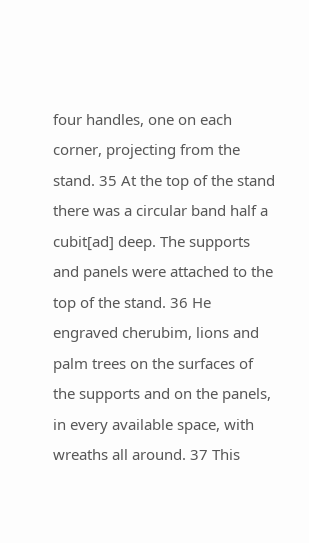four handles, one on each corner, projecting from the stand. 35 At the top of the stand there was a circular band half a cubit[ad] deep. The supports and panels were attached to the top of the stand. 36 He engraved cherubim, lions and palm trees on the surfaces of the supports and on the panels, in every available space, with wreaths all around. 37 This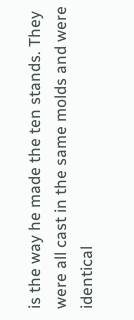is the way he made the ten stands. They were all cast in the same molds and were identical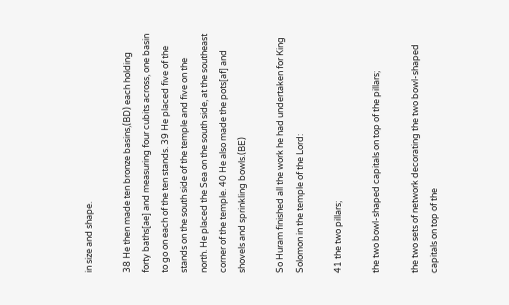in size and shape.

38 He then made ten bronze basins,(BD) each holding forty baths[ae] and measuring four cubits across, one basin to go on each of the ten stands. 39 He placed five of the stands on the south side of the temple and five on the north. He placed the Sea on the south side, at the southeast corner of the temple. 40 He also made the pots[af] and shovels and sprinkling bowls.(BE)

So Huram finished all the work he had undertaken for King Solomon in the temple of the Lord:

41 the two pillars;

the two bowl-shaped capitals on top of the pillars;

the two sets of network decorating the two bowl-shaped capitals on top of the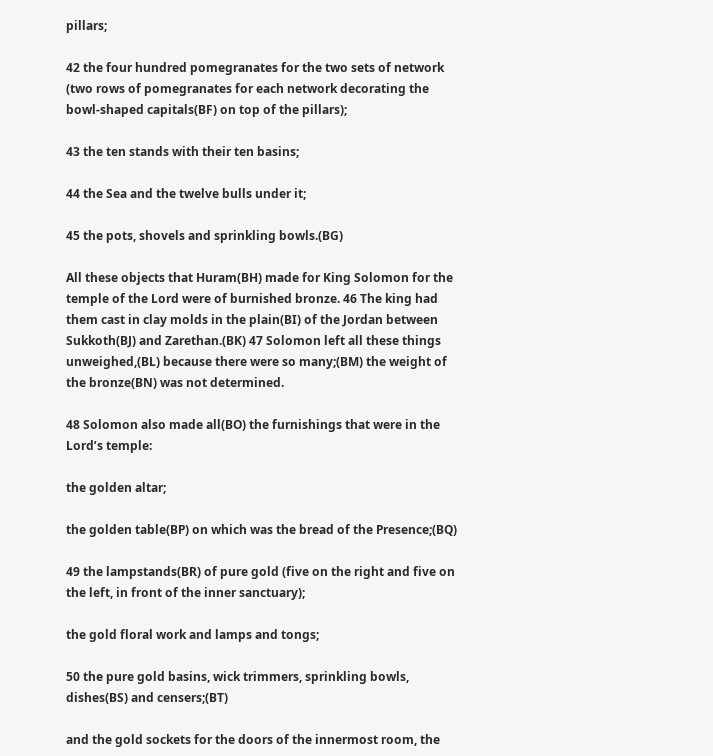pillars;

42 the four hundred pomegranates for the two sets of network (two rows of pomegranates for each network decorating the bowl-shaped capitals(BF) on top of the pillars);

43 the ten stands with their ten basins;

44 the Sea and the twelve bulls under it;

45 the pots, shovels and sprinkling bowls.(BG)

All these objects that Huram(BH) made for King Solomon for the temple of the Lord were of burnished bronze. 46 The king had them cast in clay molds in the plain(BI) of the Jordan between Sukkoth(BJ) and Zarethan.(BK) 47 Solomon left all these things unweighed,(BL) because there were so many;(BM) the weight of the bronze(BN) was not determined.

48 Solomon also made all(BO) the furnishings that were in the Lord’s temple:

the golden altar;

the golden table(BP) on which was the bread of the Presence;(BQ)

49 the lampstands(BR) of pure gold (five on the right and five on the left, in front of the inner sanctuary);

the gold floral work and lamps and tongs;

50 the pure gold basins, wick trimmers, sprinkling bowls, dishes(BS) and censers;(BT)

and the gold sockets for the doors of the innermost room, the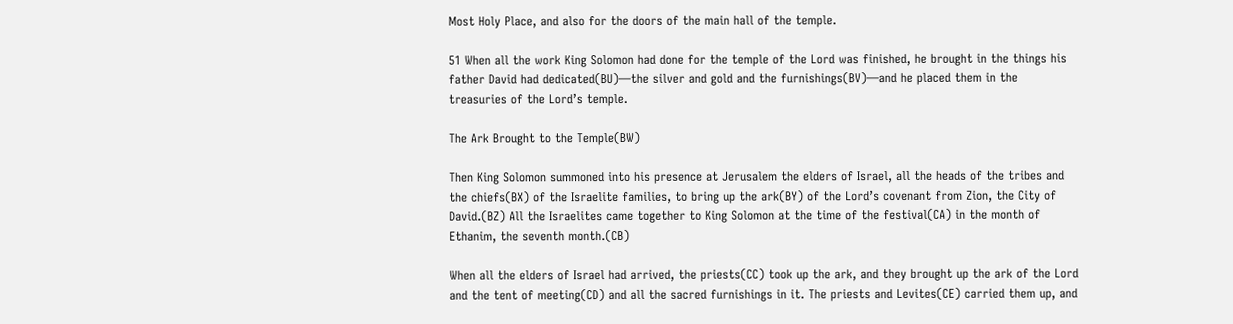Most Holy Place, and also for the doors of the main hall of the temple.

51 When all the work King Solomon had done for the temple of the Lord was finished, he brought in the things his father David had dedicated(BU)—the silver and gold and the furnishings(BV)—and he placed them in the treasuries of the Lord’s temple.

The Ark Brought to the Temple(BW)

Then King Solomon summoned into his presence at Jerusalem the elders of Israel, all the heads of the tribes and the chiefs(BX) of the Israelite families, to bring up the ark(BY) of the Lord’s covenant from Zion, the City of David.(BZ) All the Israelites came together to King Solomon at the time of the festival(CA) in the month of Ethanim, the seventh month.(CB)

When all the elders of Israel had arrived, the priests(CC) took up the ark, and they brought up the ark of the Lord and the tent of meeting(CD) and all the sacred furnishings in it. The priests and Levites(CE) carried them up, and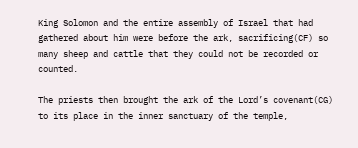King Solomon and the entire assembly of Israel that had gathered about him were before the ark, sacrificing(CF) so many sheep and cattle that they could not be recorded or counted.

The priests then brought the ark of the Lord’s covenant(CG) to its place in the inner sanctuary of the temple,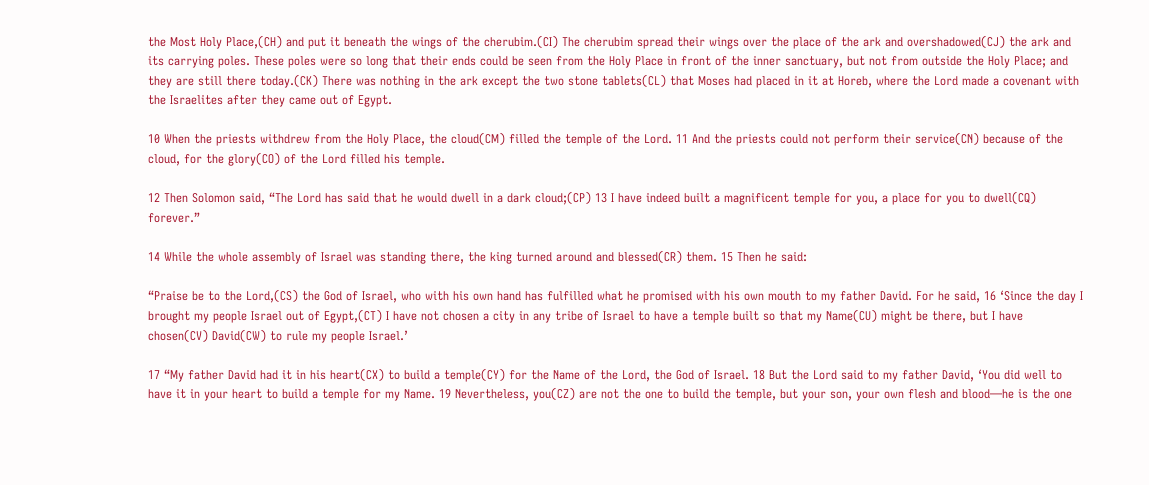the Most Holy Place,(CH) and put it beneath the wings of the cherubim.(CI) The cherubim spread their wings over the place of the ark and overshadowed(CJ) the ark and its carrying poles. These poles were so long that their ends could be seen from the Holy Place in front of the inner sanctuary, but not from outside the Holy Place; and they are still there today.(CK) There was nothing in the ark except the two stone tablets(CL) that Moses had placed in it at Horeb, where the Lord made a covenant with the Israelites after they came out of Egypt.

10 When the priests withdrew from the Holy Place, the cloud(CM) filled the temple of the Lord. 11 And the priests could not perform their service(CN) because of the cloud, for the glory(CO) of the Lord filled his temple.

12 Then Solomon said, “The Lord has said that he would dwell in a dark cloud;(CP) 13 I have indeed built a magnificent temple for you, a place for you to dwell(CQ) forever.”

14 While the whole assembly of Israel was standing there, the king turned around and blessed(CR) them. 15 Then he said:

“Praise be to the Lord,(CS) the God of Israel, who with his own hand has fulfilled what he promised with his own mouth to my father David. For he said, 16 ‘Since the day I brought my people Israel out of Egypt,(CT) I have not chosen a city in any tribe of Israel to have a temple built so that my Name(CU) might be there, but I have chosen(CV) David(CW) to rule my people Israel.’

17 “My father David had it in his heart(CX) to build a temple(CY) for the Name of the Lord, the God of Israel. 18 But the Lord said to my father David, ‘You did well to have it in your heart to build a temple for my Name. 19 Nevertheless, you(CZ) are not the one to build the temple, but your son, your own flesh and blood—he is the one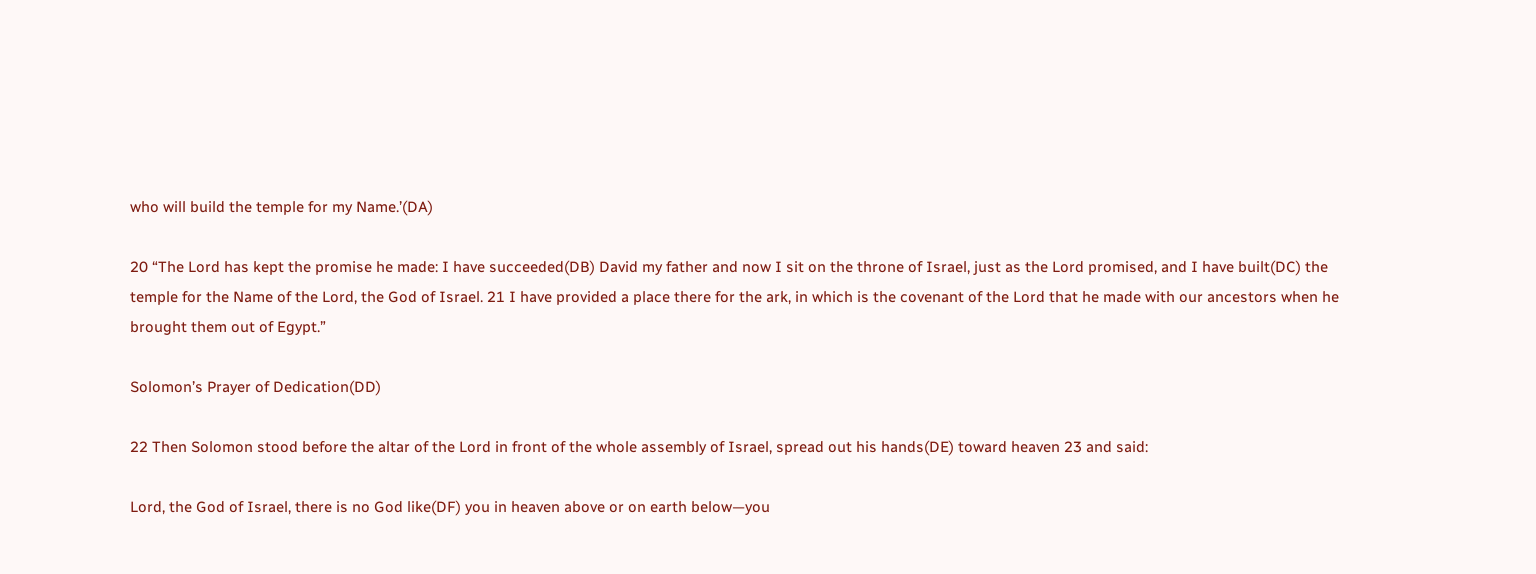who will build the temple for my Name.’(DA)

20 “The Lord has kept the promise he made: I have succeeded(DB) David my father and now I sit on the throne of Israel, just as the Lord promised, and I have built(DC) the temple for the Name of the Lord, the God of Israel. 21 I have provided a place there for the ark, in which is the covenant of the Lord that he made with our ancestors when he brought them out of Egypt.”

Solomon’s Prayer of Dedication(DD)

22 Then Solomon stood before the altar of the Lord in front of the whole assembly of Israel, spread out his hands(DE) toward heaven 23 and said:

Lord, the God of Israel, there is no God like(DF) you in heaven above or on earth below—you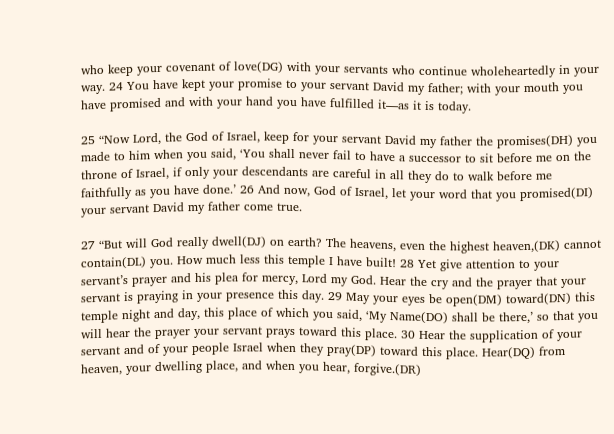who keep your covenant of love(DG) with your servants who continue wholeheartedly in your way. 24 You have kept your promise to your servant David my father; with your mouth you have promised and with your hand you have fulfilled it—as it is today.

25 “Now Lord, the God of Israel, keep for your servant David my father the promises(DH) you made to him when you said, ‘You shall never fail to have a successor to sit before me on the throne of Israel, if only your descendants are careful in all they do to walk before me faithfully as you have done.’ 26 And now, God of Israel, let your word that you promised(DI) your servant David my father come true.

27 “But will God really dwell(DJ) on earth? The heavens, even the highest heaven,(DK) cannot contain(DL) you. How much less this temple I have built! 28 Yet give attention to your servant’s prayer and his plea for mercy, Lord my God. Hear the cry and the prayer that your servant is praying in your presence this day. 29 May your eyes be open(DM) toward(DN) this temple night and day, this place of which you said, ‘My Name(DO) shall be there,’ so that you will hear the prayer your servant prays toward this place. 30 Hear the supplication of your servant and of your people Israel when they pray(DP) toward this place. Hear(DQ) from heaven, your dwelling place, and when you hear, forgive.(DR)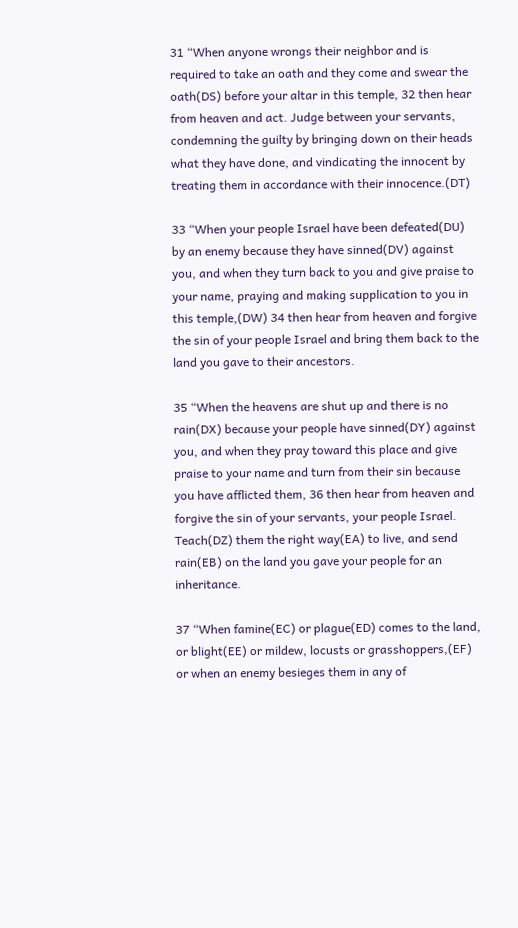31 “When anyone wrongs their neighbor and is required to take an oath and they come and swear the oath(DS) before your altar in this temple, 32 then hear from heaven and act. Judge between your servants, condemning the guilty by bringing down on their heads what they have done, and vindicating the innocent by treating them in accordance with their innocence.(DT)

33 “When your people Israel have been defeated(DU) by an enemy because they have sinned(DV) against you, and when they turn back to you and give praise to your name, praying and making supplication to you in this temple,(DW) 34 then hear from heaven and forgive the sin of your people Israel and bring them back to the land you gave to their ancestors.

35 “When the heavens are shut up and there is no rain(DX) because your people have sinned(DY) against you, and when they pray toward this place and give praise to your name and turn from their sin because you have afflicted them, 36 then hear from heaven and forgive the sin of your servants, your people Israel. Teach(DZ) them the right way(EA) to live, and send rain(EB) on the land you gave your people for an inheritance.

37 “When famine(EC) or plague(ED) comes to the land, or blight(EE) or mildew, locusts or grasshoppers,(EF) or when an enemy besieges them in any of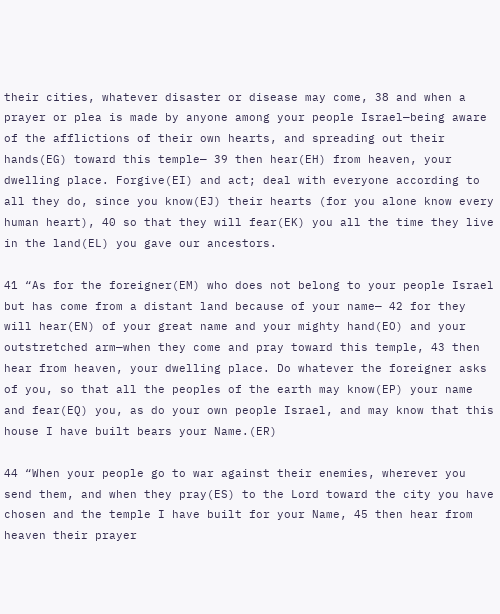their cities, whatever disaster or disease may come, 38 and when a prayer or plea is made by anyone among your people Israel—being aware of the afflictions of their own hearts, and spreading out their hands(EG) toward this temple— 39 then hear(EH) from heaven, your dwelling place. Forgive(EI) and act; deal with everyone according to all they do, since you know(EJ) their hearts (for you alone know every human heart), 40 so that they will fear(EK) you all the time they live in the land(EL) you gave our ancestors.

41 “As for the foreigner(EM) who does not belong to your people Israel but has come from a distant land because of your name— 42 for they will hear(EN) of your great name and your mighty hand(EO) and your outstretched arm—when they come and pray toward this temple, 43 then hear from heaven, your dwelling place. Do whatever the foreigner asks of you, so that all the peoples of the earth may know(EP) your name and fear(EQ) you, as do your own people Israel, and may know that this house I have built bears your Name.(ER)

44 “When your people go to war against their enemies, wherever you send them, and when they pray(ES) to the Lord toward the city you have chosen and the temple I have built for your Name, 45 then hear from heaven their prayer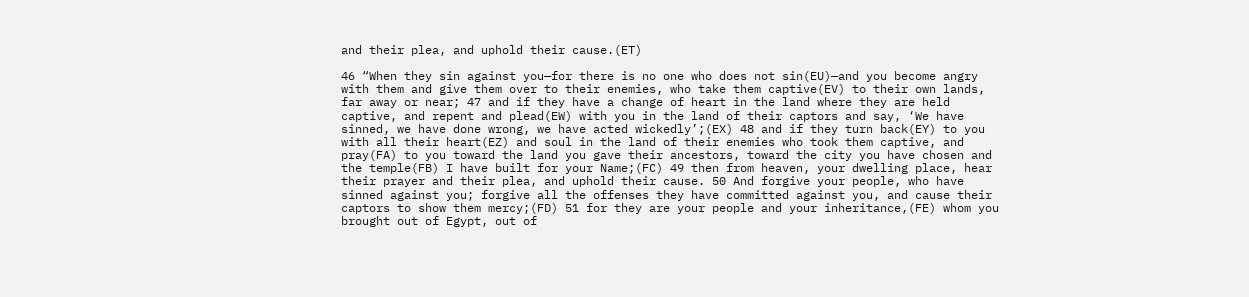and their plea, and uphold their cause.(ET)

46 “When they sin against you—for there is no one who does not sin(EU)—and you become angry with them and give them over to their enemies, who take them captive(EV) to their own lands, far away or near; 47 and if they have a change of heart in the land where they are held captive, and repent and plead(EW) with you in the land of their captors and say, ‘We have sinned, we have done wrong, we have acted wickedly’;(EX) 48 and if they turn back(EY) to you with all their heart(EZ) and soul in the land of their enemies who took them captive, and pray(FA) to you toward the land you gave their ancestors, toward the city you have chosen and the temple(FB) I have built for your Name;(FC) 49 then from heaven, your dwelling place, hear their prayer and their plea, and uphold their cause. 50 And forgive your people, who have sinned against you; forgive all the offenses they have committed against you, and cause their captors to show them mercy;(FD) 51 for they are your people and your inheritance,(FE) whom you brought out of Egypt, out of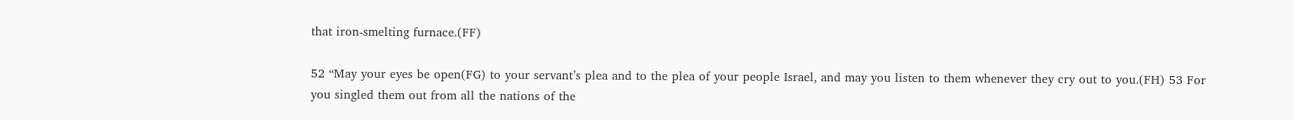that iron-smelting furnace.(FF)

52 “May your eyes be open(FG) to your servant’s plea and to the plea of your people Israel, and may you listen to them whenever they cry out to you.(FH) 53 For you singled them out from all the nations of the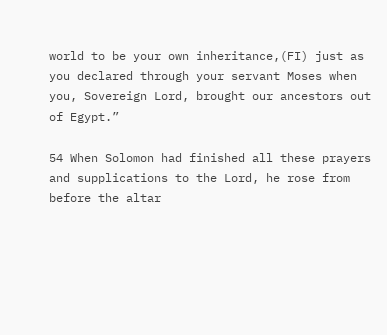world to be your own inheritance,(FI) just as you declared through your servant Moses when you, Sovereign Lord, brought our ancestors out of Egypt.”

54 When Solomon had finished all these prayers and supplications to the Lord, he rose from before the altar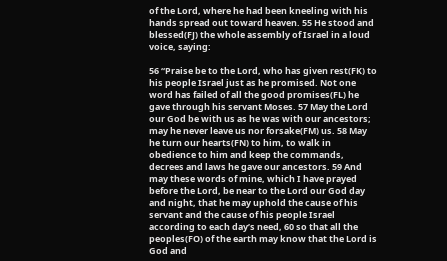of the Lord, where he had been kneeling with his hands spread out toward heaven. 55 He stood and blessed(FJ) the whole assembly of Israel in a loud voice, saying:

56 “Praise be to the Lord, who has given rest(FK) to his people Israel just as he promised. Not one word has failed of all the good promises(FL) he gave through his servant Moses. 57 May the Lord our God be with us as he was with our ancestors; may he never leave us nor forsake(FM) us. 58 May he turn our hearts(FN) to him, to walk in obedience to him and keep the commands, decrees and laws he gave our ancestors. 59 And may these words of mine, which I have prayed before the Lord, be near to the Lord our God day and night, that he may uphold the cause of his servant and the cause of his people Israel according to each day’s need, 60 so that all the peoples(FO) of the earth may know that the Lord is God and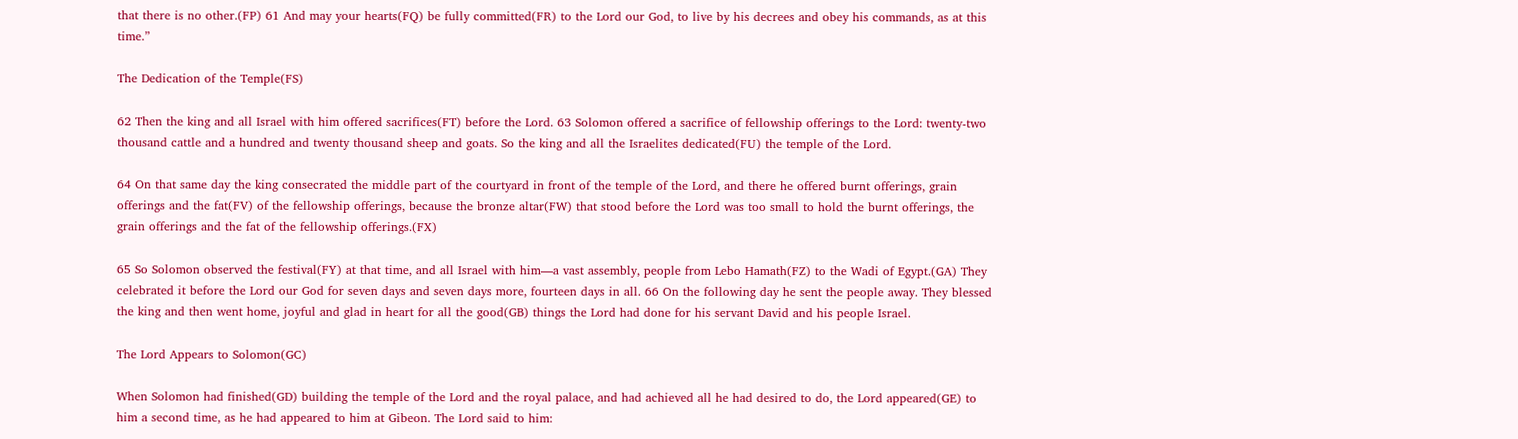that there is no other.(FP) 61 And may your hearts(FQ) be fully committed(FR) to the Lord our God, to live by his decrees and obey his commands, as at this time.”

The Dedication of the Temple(FS)

62 Then the king and all Israel with him offered sacrifices(FT) before the Lord. 63 Solomon offered a sacrifice of fellowship offerings to the Lord: twenty-two thousand cattle and a hundred and twenty thousand sheep and goats. So the king and all the Israelites dedicated(FU) the temple of the Lord.

64 On that same day the king consecrated the middle part of the courtyard in front of the temple of the Lord, and there he offered burnt offerings, grain offerings and the fat(FV) of the fellowship offerings, because the bronze altar(FW) that stood before the Lord was too small to hold the burnt offerings, the grain offerings and the fat of the fellowship offerings.(FX)

65 So Solomon observed the festival(FY) at that time, and all Israel with him—a vast assembly, people from Lebo Hamath(FZ) to the Wadi of Egypt.(GA) They celebrated it before the Lord our God for seven days and seven days more, fourteen days in all. 66 On the following day he sent the people away. They blessed the king and then went home, joyful and glad in heart for all the good(GB) things the Lord had done for his servant David and his people Israel.

The Lord Appears to Solomon(GC)

When Solomon had finished(GD) building the temple of the Lord and the royal palace, and had achieved all he had desired to do, the Lord appeared(GE) to him a second time, as he had appeared to him at Gibeon. The Lord said to him: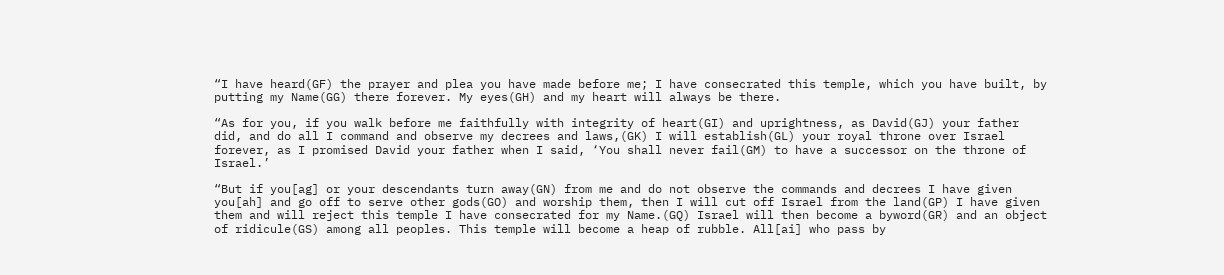“I have heard(GF) the prayer and plea you have made before me; I have consecrated this temple, which you have built, by putting my Name(GG) there forever. My eyes(GH) and my heart will always be there.

“As for you, if you walk before me faithfully with integrity of heart(GI) and uprightness, as David(GJ) your father did, and do all I command and observe my decrees and laws,(GK) I will establish(GL) your royal throne over Israel forever, as I promised David your father when I said, ‘You shall never fail(GM) to have a successor on the throne of Israel.’

“But if you[ag] or your descendants turn away(GN) from me and do not observe the commands and decrees I have given you[ah] and go off to serve other gods(GO) and worship them, then I will cut off Israel from the land(GP) I have given them and will reject this temple I have consecrated for my Name.(GQ) Israel will then become a byword(GR) and an object of ridicule(GS) among all peoples. This temple will become a heap of rubble. All[ai] who pass by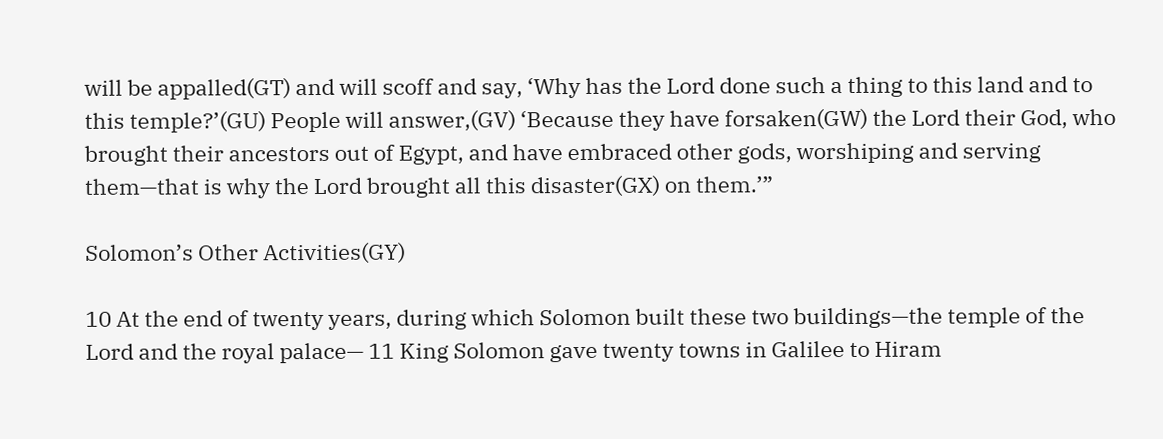will be appalled(GT) and will scoff and say, ‘Why has the Lord done such a thing to this land and to this temple?’(GU) People will answer,(GV) ‘Because they have forsaken(GW) the Lord their God, who brought their ancestors out of Egypt, and have embraced other gods, worshiping and serving them—that is why the Lord brought all this disaster(GX) on them.’”

Solomon’s Other Activities(GY)

10 At the end of twenty years, during which Solomon built these two buildings—the temple of the Lord and the royal palace— 11 King Solomon gave twenty towns in Galilee to Hiram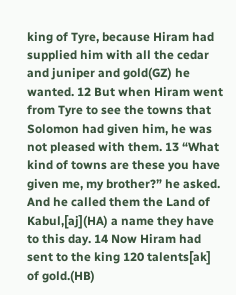king of Tyre, because Hiram had supplied him with all the cedar and juniper and gold(GZ) he wanted. 12 But when Hiram went from Tyre to see the towns that Solomon had given him, he was not pleased with them. 13 “What kind of towns are these you have given me, my brother?” he asked. And he called them the Land of Kabul,[aj](HA) a name they have to this day. 14 Now Hiram had sent to the king 120 talents[ak] of gold.(HB)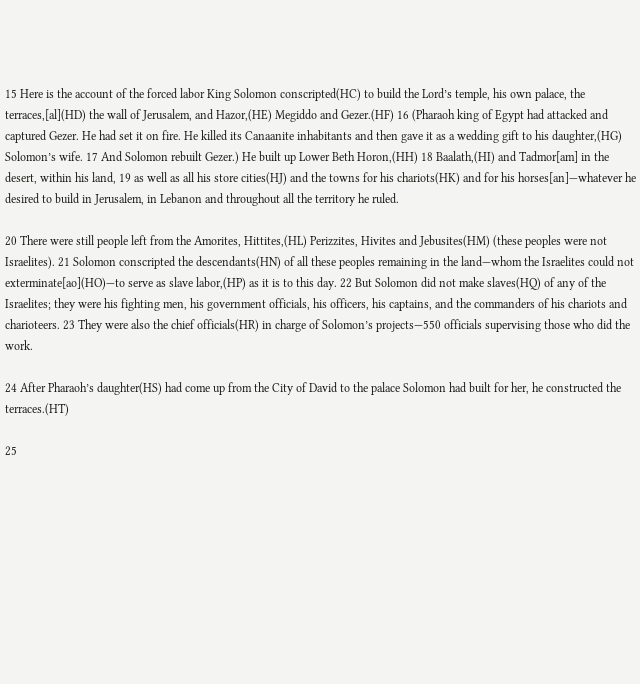15 Here is the account of the forced labor King Solomon conscripted(HC) to build the Lord’s temple, his own palace, the terraces,[al](HD) the wall of Jerusalem, and Hazor,(HE) Megiddo and Gezer.(HF) 16 (Pharaoh king of Egypt had attacked and captured Gezer. He had set it on fire. He killed its Canaanite inhabitants and then gave it as a wedding gift to his daughter,(HG) Solomon’s wife. 17 And Solomon rebuilt Gezer.) He built up Lower Beth Horon,(HH) 18 Baalath,(HI) and Tadmor[am] in the desert, within his land, 19 as well as all his store cities(HJ) and the towns for his chariots(HK) and for his horses[an]—whatever he desired to build in Jerusalem, in Lebanon and throughout all the territory he ruled.

20 There were still people left from the Amorites, Hittites,(HL) Perizzites, Hivites and Jebusites(HM) (these peoples were not Israelites). 21 Solomon conscripted the descendants(HN) of all these peoples remaining in the land—whom the Israelites could not exterminate[ao](HO)—to serve as slave labor,(HP) as it is to this day. 22 But Solomon did not make slaves(HQ) of any of the Israelites; they were his fighting men, his government officials, his officers, his captains, and the commanders of his chariots and charioteers. 23 They were also the chief officials(HR) in charge of Solomon’s projects—550 officials supervising those who did the work.

24 After Pharaoh’s daughter(HS) had come up from the City of David to the palace Solomon had built for her, he constructed the terraces.(HT)

25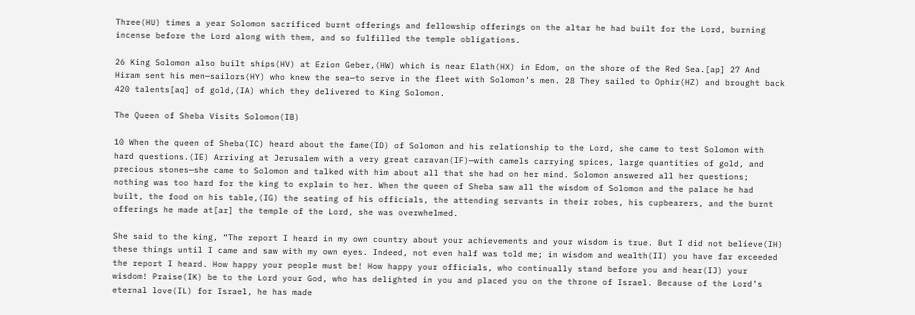Three(HU) times a year Solomon sacrificed burnt offerings and fellowship offerings on the altar he had built for the Lord, burning incense before the Lord along with them, and so fulfilled the temple obligations.

26 King Solomon also built ships(HV) at Ezion Geber,(HW) which is near Elath(HX) in Edom, on the shore of the Red Sea.[ap] 27 And Hiram sent his men—sailors(HY) who knew the sea—to serve in the fleet with Solomon’s men. 28 They sailed to Ophir(HZ) and brought back 420 talents[aq] of gold,(IA) which they delivered to King Solomon.

The Queen of Sheba Visits Solomon(IB)

10 When the queen of Sheba(IC) heard about the fame(ID) of Solomon and his relationship to the Lord, she came to test Solomon with hard questions.(IE) Arriving at Jerusalem with a very great caravan(IF)—with camels carrying spices, large quantities of gold, and precious stones—she came to Solomon and talked with him about all that she had on her mind. Solomon answered all her questions; nothing was too hard for the king to explain to her. When the queen of Sheba saw all the wisdom of Solomon and the palace he had built, the food on his table,(IG) the seating of his officials, the attending servants in their robes, his cupbearers, and the burnt offerings he made at[ar] the temple of the Lord, she was overwhelmed.

She said to the king, “The report I heard in my own country about your achievements and your wisdom is true. But I did not believe(IH) these things until I came and saw with my own eyes. Indeed, not even half was told me; in wisdom and wealth(II) you have far exceeded the report I heard. How happy your people must be! How happy your officials, who continually stand before you and hear(IJ) your wisdom! Praise(IK) be to the Lord your God, who has delighted in you and placed you on the throne of Israel. Because of the Lord’s eternal love(IL) for Israel, he has made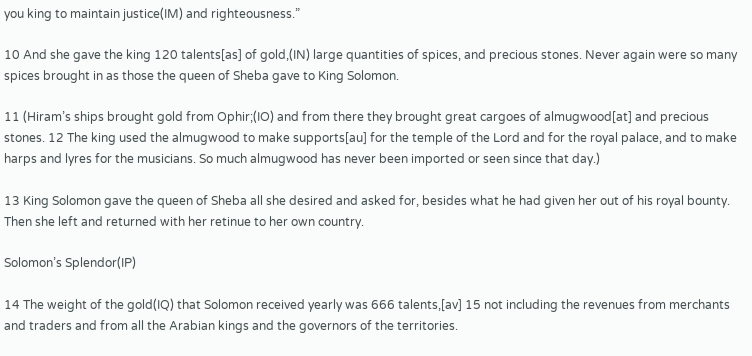you king to maintain justice(IM) and righteousness.”

10 And she gave the king 120 talents[as] of gold,(IN) large quantities of spices, and precious stones. Never again were so many spices brought in as those the queen of Sheba gave to King Solomon.

11 (Hiram’s ships brought gold from Ophir;(IO) and from there they brought great cargoes of almugwood[at] and precious stones. 12 The king used the almugwood to make supports[au] for the temple of the Lord and for the royal palace, and to make harps and lyres for the musicians. So much almugwood has never been imported or seen since that day.)

13 King Solomon gave the queen of Sheba all she desired and asked for, besides what he had given her out of his royal bounty. Then she left and returned with her retinue to her own country.

Solomon’s Splendor(IP)

14 The weight of the gold(IQ) that Solomon received yearly was 666 talents,[av] 15 not including the revenues from merchants and traders and from all the Arabian kings and the governors of the territories.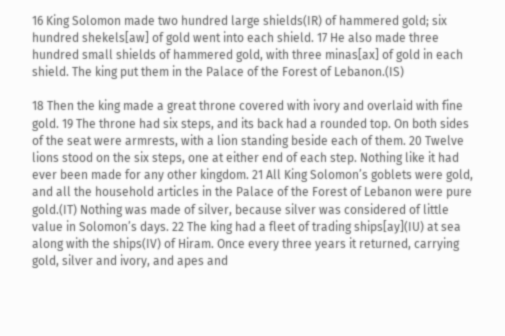16 King Solomon made two hundred large shields(IR) of hammered gold; six hundred shekels[aw] of gold went into each shield. 17 He also made three hundred small shields of hammered gold, with three minas[ax] of gold in each shield. The king put them in the Palace of the Forest of Lebanon.(IS)

18 Then the king made a great throne covered with ivory and overlaid with fine gold. 19 The throne had six steps, and its back had a rounded top. On both sides of the seat were armrests, with a lion standing beside each of them. 20 Twelve lions stood on the six steps, one at either end of each step. Nothing like it had ever been made for any other kingdom. 21 All King Solomon’s goblets were gold, and all the household articles in the Palace of the Forest of Lebanon were pure gold.(IT) Nothing was made of silver, because silver was considered of little value in Solomon’s days. 22 The king had a fleet of trading ships[ay](IU) at sea along with the ships(IV) of Hiram. Once every three years it returned, carrying gold, silver and ivory, and apes and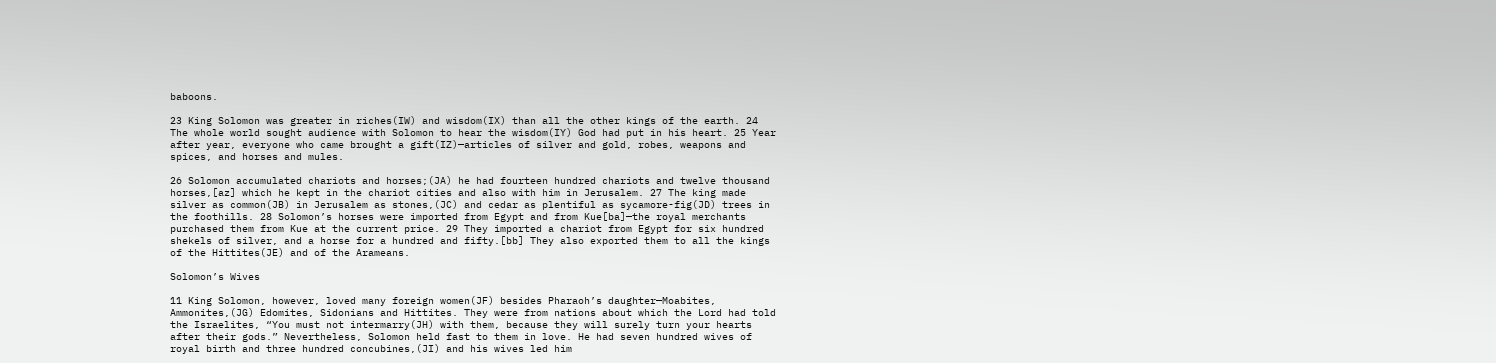baboons.

23 King Solomon was greater in riches(IW) and wisdom(IX) than all the other kings of the earth. 24 The whole world sought audience with Solomon to hear the wisdom(IY) God had put in his heart. 25 Year after year, everyone who came brought a gift(IZ)—articles of silver and gold, robes, weapons and spices, and horses and mules.

26 Solomon accumulated chariots and horses;(JA) he had fourteen hundred chariots and twelve thousand horses,[az] which he kept in the chariot cities and also with him in Jerusalem. 27 The king made silver as common(JB) in Jerusalem as stones,(JC) and cedar as plentiful as sycamore-fig(JD) trees in the foothills. 28 Solomon’s horses were imported from Egypt and from Kue[ba]—the royal merchants purchased them from Kue at the current price. 29 They imported a chariot from Egypt for six hundred shekels of silver, and a horse for a hundred and fifty.[bb] They also exported them to all the kings of the Hittites(JE) and of the Arameans.

Solomon’s Wives

11 King Solomon, however, loved many foreign women(JF) besides Pharaoh’s daughter—Moabites, Ammonites,(JG) Edomites, Sidonians and Hittites. They were from nations about which the Lord had told the Israelites, “You must not intermarry(JH) with them, because they will surely turn your hearts after their gods.” Nevertheless, Solomon held fast to them in love. He had seven hundred wives of royal birth and three hundred concubines,(JI) and his wives led him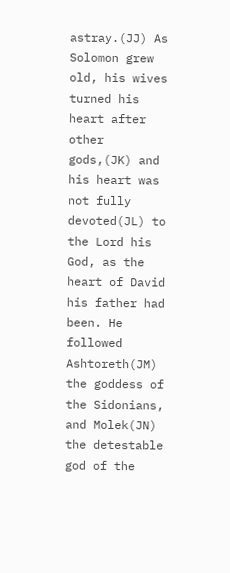astray.(JJ) As Solomon grew old, his wives turned his heart after other gods,(JK) and his heart was not fully devoted(JL) to the Lord his God, as the heart of David his father had been. He followed Ashtoreth(JM) the goddess of the Sidonians, and Molek(JN) the detestable god of the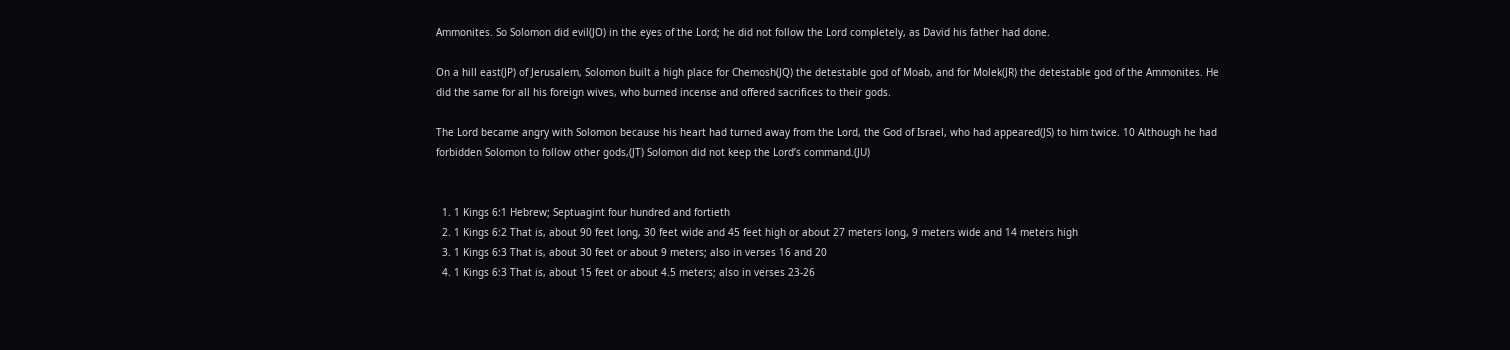Ammonites. So Solomon did evil(JO) in the eyes of the Lord; he did not follow the Lord completely, as David his father had done.

On a hill east(JP) of Jerusalem, Solomon built a high place for Chemosh(JQ) the detestable god of Moab, and for Molek(JR) the detestable god of the Ammonites. He did the same for all his foreign wives, who burned incense and offered sacrifices to their gods.

The Lord became angry with Solomon because his heart had turned away from the Lord, the God of Israel, who had appeared(JS) to him twice. 10 Although he had forbidden Solomon to follow other gods,(JT) Solomon did not keep the Lord’s command.(JU)


  1. 1 Kings 6:1 Hebrew; Septuagint four hundred and fortieth
  2. 1 Kings 6:2 That is, about 90 feet long, 30 feet wide and 45 feet high or about 27 meters long, 9 meters wide and 14 meters high
  3. 1 Kings 6:3 That is, about 30 feet or about 9 meters; also in verses 16 and 20
  4. 1 Kings 6:3 That is, about 15 feet or about 4.5 meters; also in verses 23-26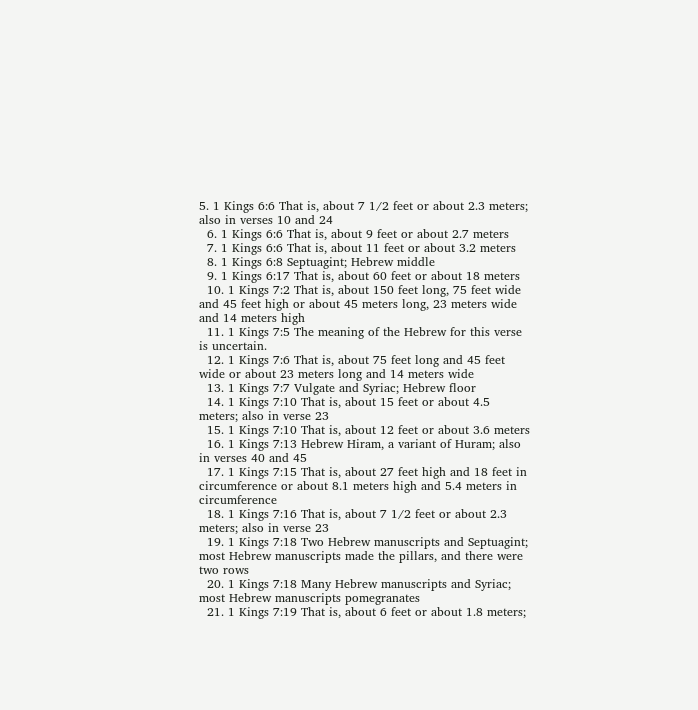5. 1 Kings 6:6 That is, about 7 1/2 feet or about 2.3 meters; also in verses 10 and 24
  6. 1 Kings 6:6 That is, about 9 feet or about 2.7 meters
  7. 1 Kings 6:6 That is, about 11 feet or about 3.2 meters
  8. 1 Kings 6:8 Septuagint; Hebrew middle
  9. 1 Kings 6:17 That is, about 60 feet or about 18 meters
  10. 1 Kings 7:2 That is, about 150 feet long, 75 feet wide and 45 feet high or about 45 meters long, 23 meters wide and 14 meters high
  11. 1 Kings 7:5 The meaning of the Hebrew for this verse is uncertain.
  12. 1 Kings 7:6 That is, about 75 feet long and 45 feet wide or about 23 meters long and 14 meters wide
  13. 1 Kings 7:7 Vulgate and Syriac; Hebrew floor
  14. 1 Kings 7:10 That is, about 15 feet or about 4.5 meters; also in verse 23
  15. 1 Kings 7:10 That is, about 12 feet or about 3.6 meters
  16. 1 Kings 7:13 Hebrew Hiram, a variant of Huram; also in verses 40 and 45
  17. 1 Kings 7:15 That is, about 27 feet high and 18 feet in circumference or about 8.1 meters high and 5.4 meters in circumference
  18. 1 Kings 7:16 That is, about 7 1/2 feet or about 2.3 meters; also in verse 23
  19. 1 Kings 7:18 Two Hebrew manuscripts and Septuagint; most Hebrew manuscripts made the pillars, and there were two rows
  20. 1 Kings 7:18 Many Hebrew manuscripts and Syriac; most Hebrew manuscripts pomegranates
  21. 1 Kings 7:19 That is, about 6 feet or about 1.8 meters;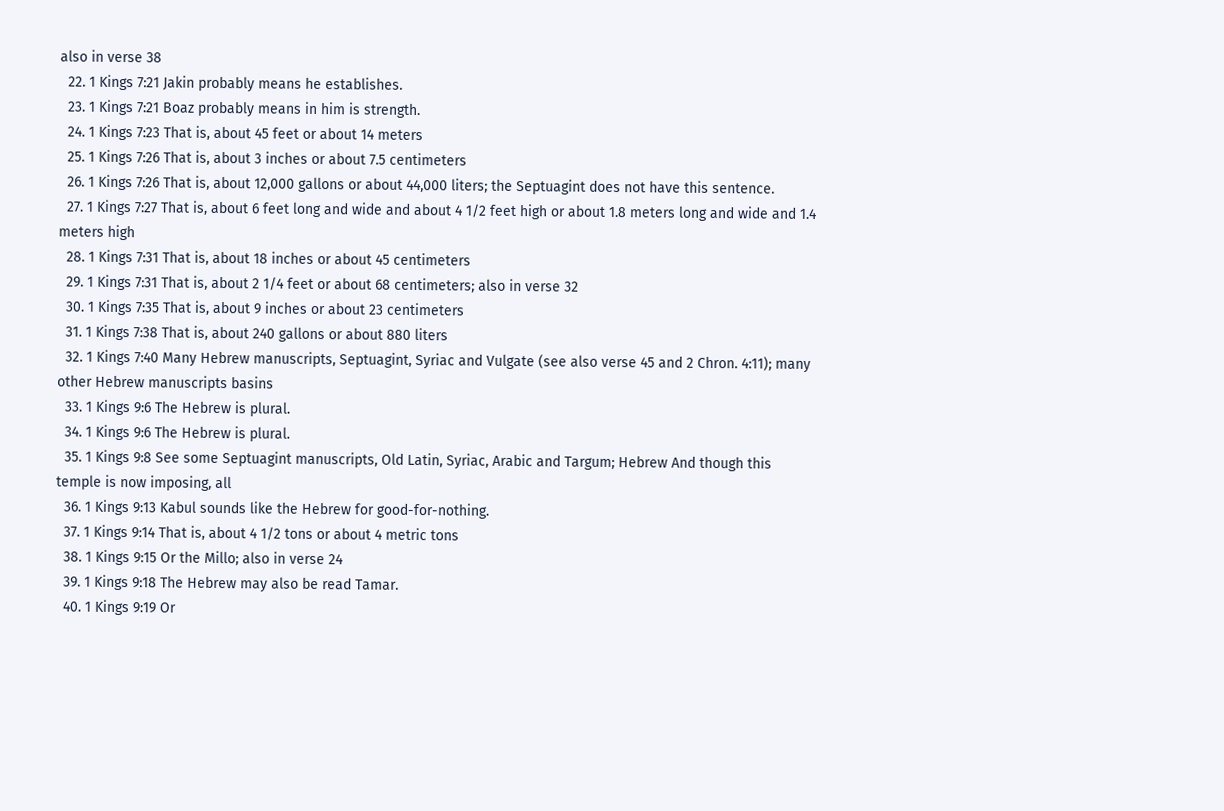also in verse 38
  22. 1 Kings 7:21 Jakin probably means he establishes.
  23. 1 Kings 7:21 Boaz probably means in him is strength.
  24. 1 Kings 7:23 That is, about 45 feet or about 14 meters
  25. 1 Kings 7:26 That is, about 3 inches or about 7.5 centimeters
  26. 1 Kings 7:26 That is, about 12,000 gallons or about 44,000 liters; the Septuagint does not have this sentence.
  27. 1 Kings 7:27 That is, about 6 feet long and wide and about 4 1/2 feet high or about 1.8 meters long and wide and 1.4 meters high
  28. 1 Kings 7:31 That is, about 18 inches or about 45 centimeters
  29. 1 Kings 7:31 That is, about 2 1/4 feet or about 68 centimeters; also in verse 32
  30. 1 Kings 7:35 That is, about 9 inches or about 23 centimeters
  31. 1 Kings 7:38 That is, about 240 gallons or about 880 liters
  32. 1 Kings 7:40 Many Hebrew manuscripts, Septuagint, Syriac and Vulgate (see also verse 45 and 2 Chron. 4:11); many other Hebrew manuscripts basins
  33. 1 Kings 9:6 The Hebrew is plural.
  34. 1 Kings 9:6 The Hebrew is plural.
  35. 1 Kings 9:8 See some Septuagint manuscripts, Old Latin, Syriac, Arabic and Targum; Hebrew And though this temple is now imposing, all
  36. 1 Kings 9:13 Kabul sounds like the Hebrew for good-for-nothing.
  37. 1 Kings 9:14 That is, about 4 1/2 tons or about 4 metric tons
  38. 1 Kings 9:15 Or the Millo; also in verse 24
  39. 1 Kings 9:18 The Hebrew may also be read Tamar.
  40. 1 Kings 9:19 Or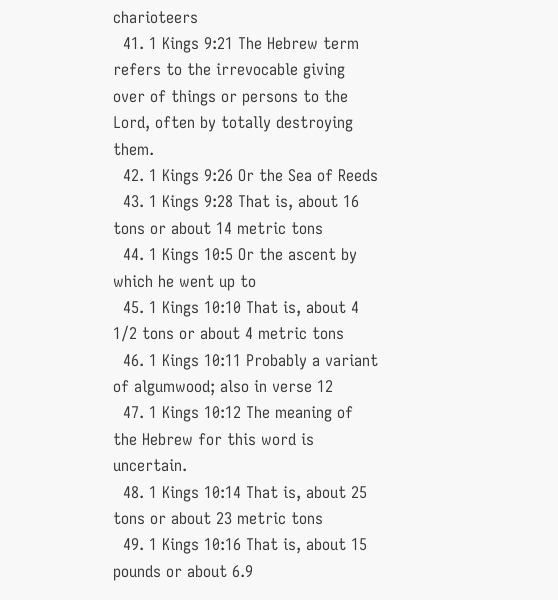charioteers
  41. 1 Kings 9:21 The Hebrew term refers to the irrevocable giving over of things or persons to the Lord, often by totally destroying them.
  42. 1 Kings 9:26 Or the Sea of Reeds
  43. 1 Kings 9:28 That is, about 16 tons or about 14 metric tons
  44. 1 Kings 10:5 Or the ascent by which he went up to
  45. 1 Kings 10:10 That is, about 4 1/2 tons or about 4 metric tons
  46. 1 Kings 10:11 Probably a variant of algumwood; also in verse 12
  47. 1 Kings 10:12 The meaning of the Hebrew for this word is uncertain.
  48. 1 Kings 10:14 That is, about 25 tons or about 23 metric tons
  49. 1 Kings 10:16 That is, about 15 pounds or about 6.9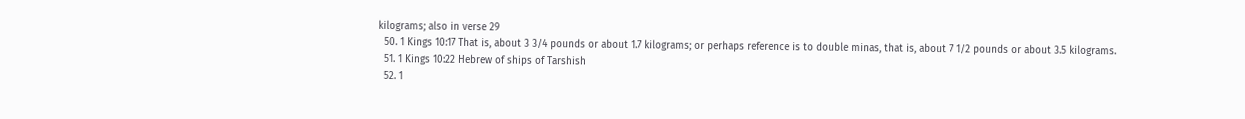kilograms; also in verse 29
  50. 1 Kings 10:17 That is, about 3 3/4 pounds or about 1.7 kilograms; or perhaps reference is to double minas, that is, about 7 1/2 pounds or about 3.5 kilograms.
  51. 1 Kings 10:22 Hebrew of ships of Tarshish
  52. 1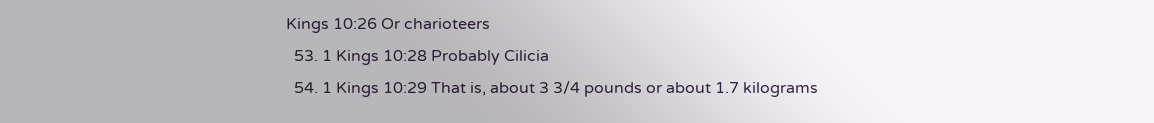Kings 10:26 Or charioteers
  53. 1 Kings 10:28 Probably Cilicia
  54. 1 Kings 10:29 That is, about 3 3/4 pounds or about 1.7 kilograms